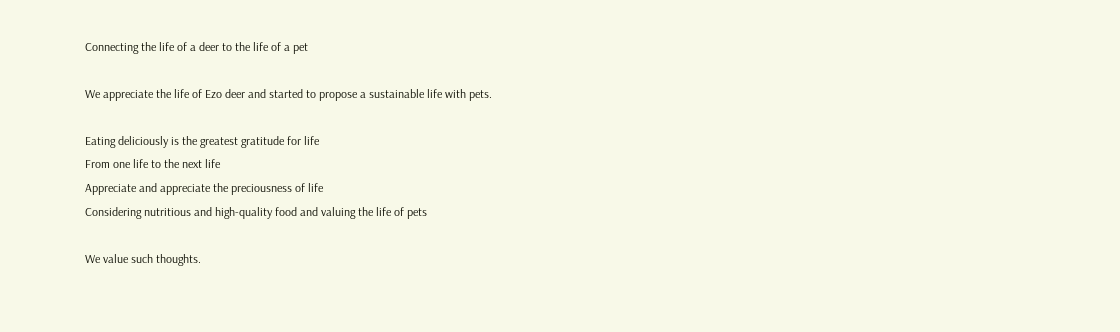Connecting the life of a deer to the life of a pet

We appreciate the life of Ezo deer and started to propose a sustainable life with pets.

Eating deliciously is the greatest gratitude for life
From one life to the next life
Appreciate and appreciate the preciousness of life
Considering nutritious and high-quality food and valuing the life of pets

We value such thoughts.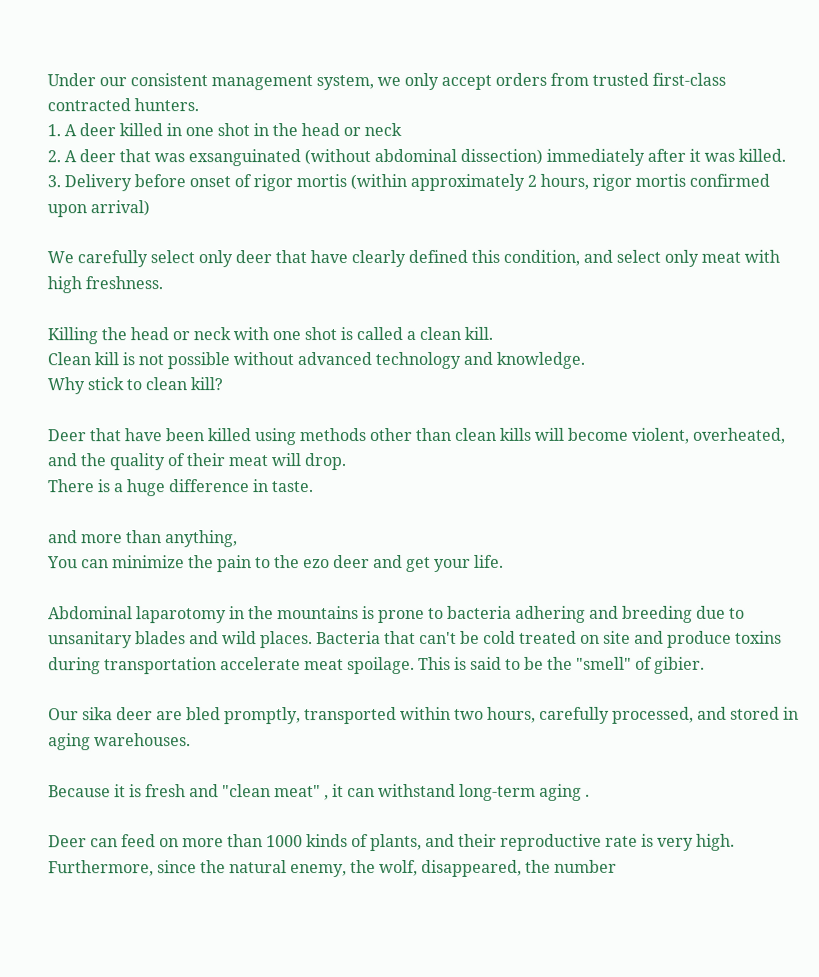Under our consistent management system, we only accept orders from trusted first-class contracted hunters.
1. A deer killed in one shot in the head or neck
2. A deer that was exsanguinated (without abdominal dissection) immediately after it was killed.
3. Delivery before onset of rigor mortis (within approximately 2 hours, rigor mortis confirmed upon arrival)

We carefully select only deer that have clearly defined this condition, and select only meat with high freshness.

Killing the head or neck with one shot is called a clean kill.
Clean kill is not possible without advanced technology and knowledge.
Why stick to clean kill?

Deer that have been killed using methods other than clean kills will become violent, overheated, and the quality of their meat will drop.
There is a huge difference in taste.

and more than anything,
You can minimize the pain to the ezo deer and get your life.

Abdominal laparotomy in the mountains is prone to bacteria adhering and breeding due to unsanitary blades and wild places. Bacteria that can't be cold treated on site and produce toxins during transportation accelerate meat spoilage. This is said to be the "smell" of gibier.

Our sika deer are bled promptly, transported within two hours, carefully processed, and stored in aging warehouses.

Because it is fresh and "clean meat" , it can withstand long-term aging .

Deer can feed on more than 1000 kinds of plants, and their reproductive rate is very high.
Furthermore, since the natural enemy, the wolf, disappeared, the number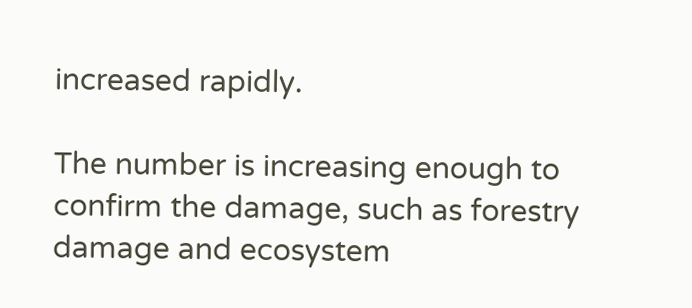increased rapidly.

The number is increasing enough to confirm the damage, such as forestry damage and ecosystem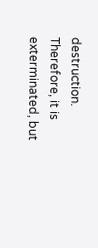destruction.
Therefore, it is exterminated, but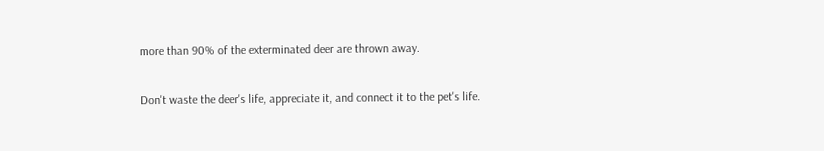more than 90% of the exterminated deer are thrown away.

Don't waste the deer's life, appreciate it, and connect it to the pet's life.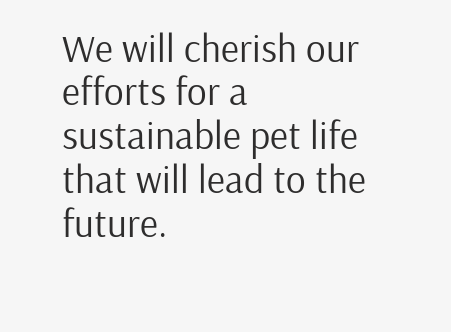We will cherish our efforts for a sustainable pet life that will lead to the future.